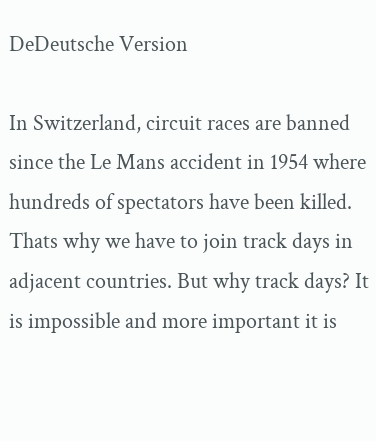DeDeutsche Version

In Switzerland, circuit races are banned since the Le Mans accident in 1954 where hundreds of spectators have been killed. Thats why we have to join track days in adjacent countries. But why track days? It is impossible and more important it is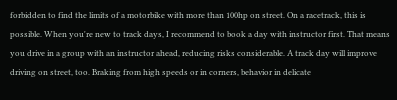forbidden to find the limits of a motorbike with more than 100hp on street. On a racetrack, this is possible. When you're new to track days, I recommend to book a day with instructor first. That means you drive in a group with an instructor ahead, reducing risks considerable. A track day will improve driving on street, too. Braking from high speeds or in corners, behavior in delicate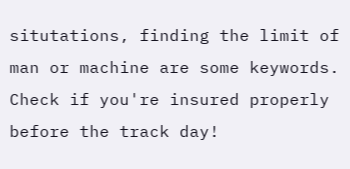situtations, finding the limit of man or machine are some keywords.
Check if you're insured properly before the track day!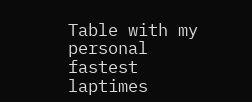Table with my personal fastest laptimes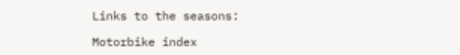Links to the seasons:

Motorbike index